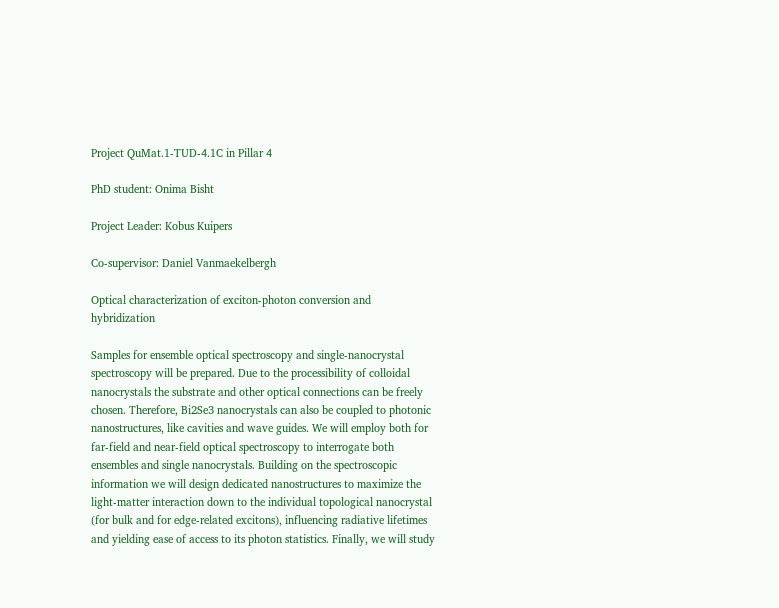Project QuMat.1-TUD-4.1C in Pillar 4

PhD student: Onima Bisht

Project Leader: Kobus Kuipers

Co-supervisor: Daniel Vanmaekelbergh

Optical characterization of exciton-photon conversion and hybridization

Samples for ensemble optical spectroscopy and single-nanocrystal spectroscopy will be prepared. Due to the processibility of colloidal nanocrystals the substrate and other optical connections can be freely chosen. Therefore, Bi2Se3 nanocrystals can also be coupled to photonic nanostructures, like cavities and wave guides. We will employ both for far-field and near-field optical spectroscopy to interrogate both ensembles and single nanocrystals. Building on the spectroscopic information we will design dedicated nanostructures to maximize the light-matter interaction down to the individual topological nanocrystal (for bulk and for edge-related excitons), influencing radiative lifetimes and yielding ease of access to its photon statistics. Finally, we will study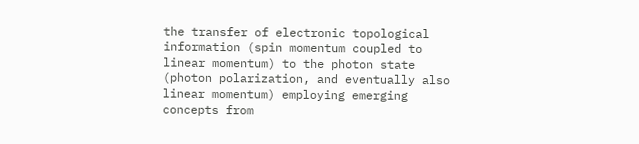the transfer of electronic topological information (spin momentum coupled to linear momentum) to the photon state (photon polarization, and eventually also linear momentum) employing emerging concepts from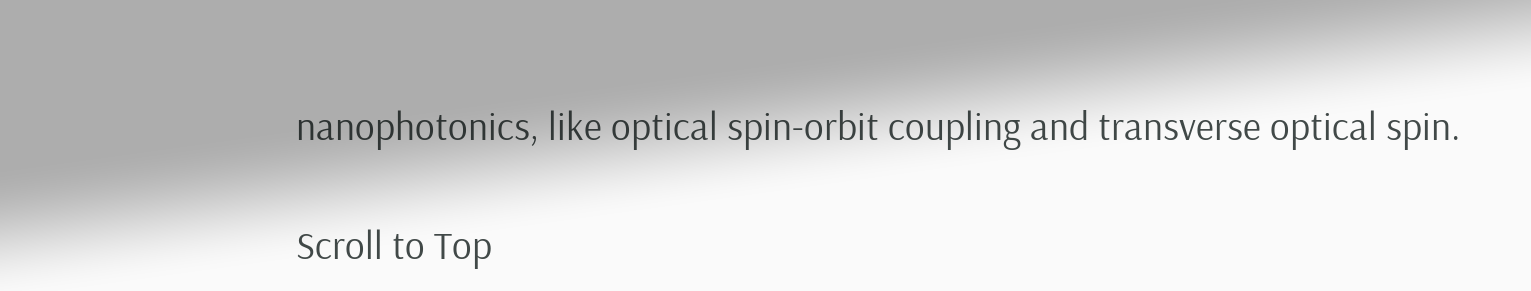nanophotonics, like optical spin-orbit coupling and transverse optical spin.

Scroll to Top